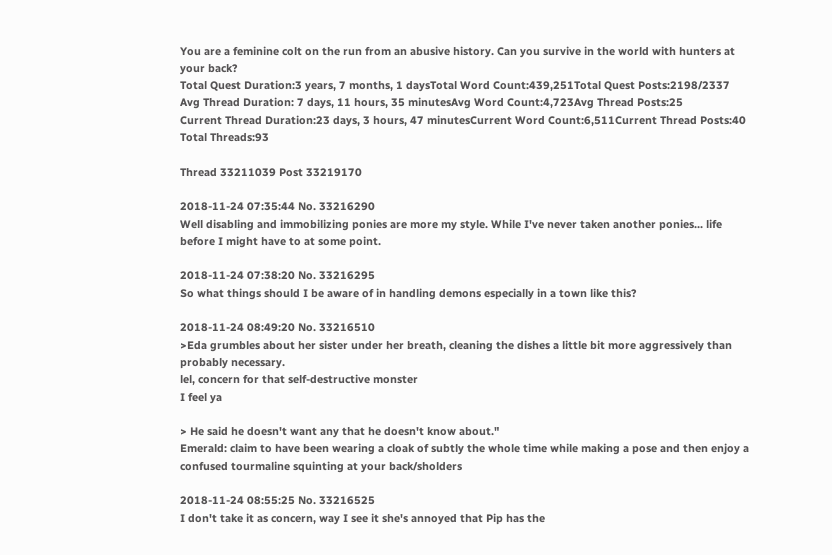You are a feminine colt on the run from an abusive history. Can you survive in the world with hunters at your back?
Total Quest Duration:3 years, 7 months, 1 daysTotal Word Count:439,251Total Quest Posts:2198/2337
Avg Thread Duration: 7 days, 11 hours, 35 minutesAvg Word Count:4,723Avg Thread Posts:25
Current Thread Duration:23 days, 3 hours, 47 minutesCurrent Word Count:6,511Current Thread Posts:40
Total Threads:93

Thread 33211039 Post 33219170

2018-11-24 07:35:44 No. 33216290
Well disabling and immobilizing ponies are more my style. While I've never taken another ponies... life before I might have to at some point.

2018-11-24 07:38:20 No. 33216295
So what things should I be aware of in handling demons especially in a town like this?

2018-11-24 08:49:20 No. 33216510
>Eda grumbles about her sister under her breath, cleaning the dishes a little bit more aggressively than probably necessary.
lel, concern for that self-destructive monster
I feel ya

> He said he doesn't want any that he doesn't know about."
Emerald: claim to have been wearing a cloak of subtly the whole time while making a pose and then enjoy a confused tourmaline squinting at your back/sholders

2018-11-24 08:55:25 No. 33216525
I don't take it as concern, way I see it she's annoyed that Pip has the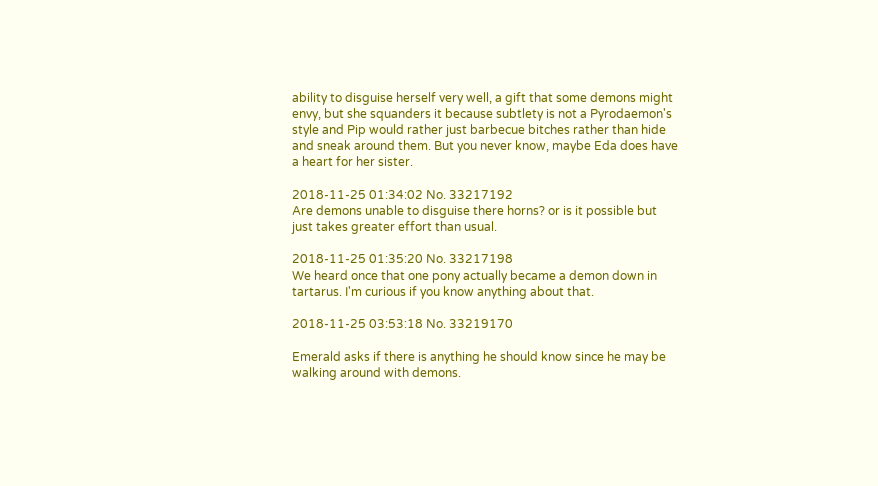ability to disguise herself very well, a gift that some demons might envy, but she squanders it because subtlety is not a Pyrodaemon's style and Pip would rather just barbecue bitches rather than hide and sneak around them. But you never know, maybe Eda does have a heart for her sister.

2018-11-25 01:34:02 No. 33217192
Are demons unable to disguise there horns? or is it possible but just takes greater effort than usual.

2018-11-25 01:35:20 No. 33217198
We heard once that one pony actually became a demon down in tartarus. I'm curious if you know anything about that.

2018-11-25 03:53:18 No. 33219170

Emerald asks if there is anything he should know since he may be walking around with demons.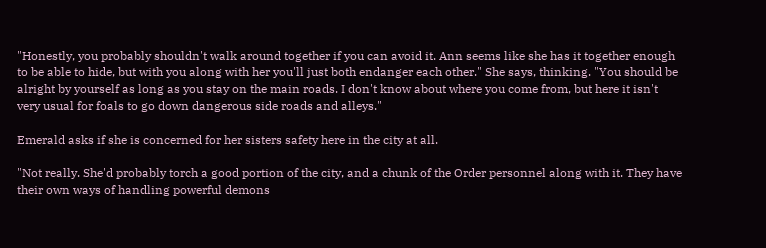"Honestly, you probably shouldn't walk around together if you can avoid it. Ann seems like she has it together enough to be able to hide, but with you along with her you'll just both endanger each other." She says, thinking. "You should be alright by yourself as long as you stay on the main roads. I don't know about where you come from, but here it isn't very usual for foals to go down dangerous side roads and alleys."

Emerald asks if she is concerned for her sisters safety here in the city at all.

"Not really. She'd probably torch a good portion of the city, and a chunk of the Order personnel along with it. They have their own ways of handling powerful demons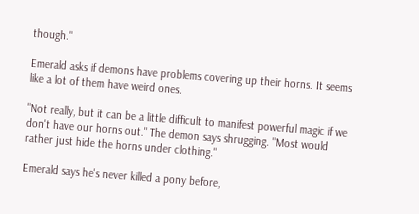though."

Emerald asks if demons have problems covering up their horns. It seems like a lot of them have weird ones.

"Not really, but it can be a little difficult to manifest powerful magic if we don't have our horns out." The demon says shrugging. "Most would rather just hide the horns under clothing."

Emerald says he's never killed a pony before,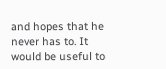and hopes that he never has to. It would be useful to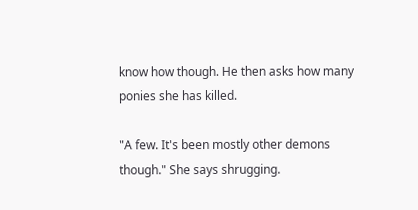know how though. He then asks how many ponies she has killed.

"A few. It's been mostly other demons though." She says shrugging.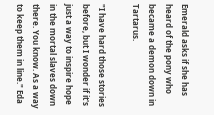Emerald asks if she has heard of the pony who became a demon down in Tartarus.

"I have hard those stories before, but I wonder if it's just a way to inspire hope in the mortal slaves down there. You know. As a way to keep them in line." Eda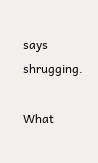says shrugging.

What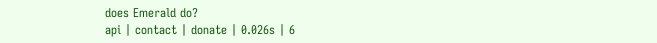does Emerald do?
api | contact | donate | 0.026s | 6